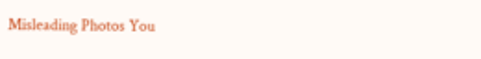Misleading Photos You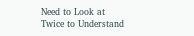Need to Look at Twice to Understand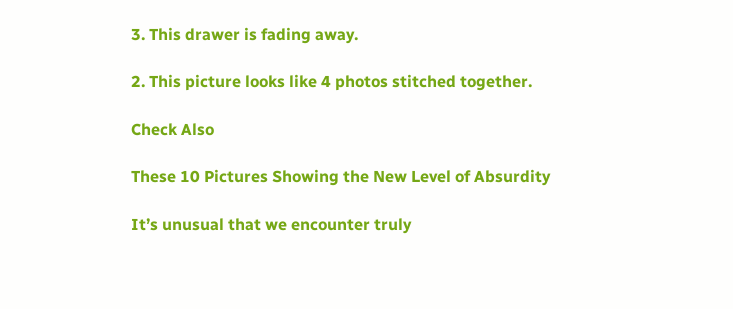3. This drawer is fading away.

2. This picture looks like 4 photos stitched together.

Check Also

These 10 Pictures Showing the New Level of Absurdity

It’s unusual that we encounter truly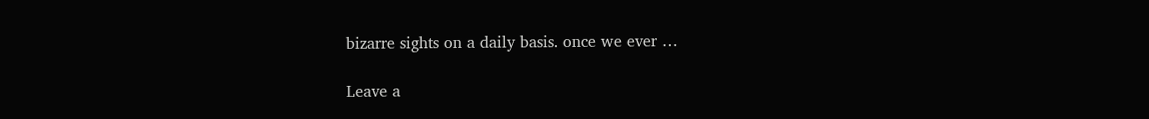bizarre sights on a daily basis. once we ever …

Leave a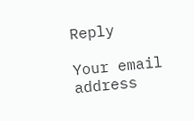Reply

Your email address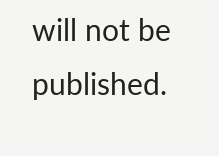will not be published.